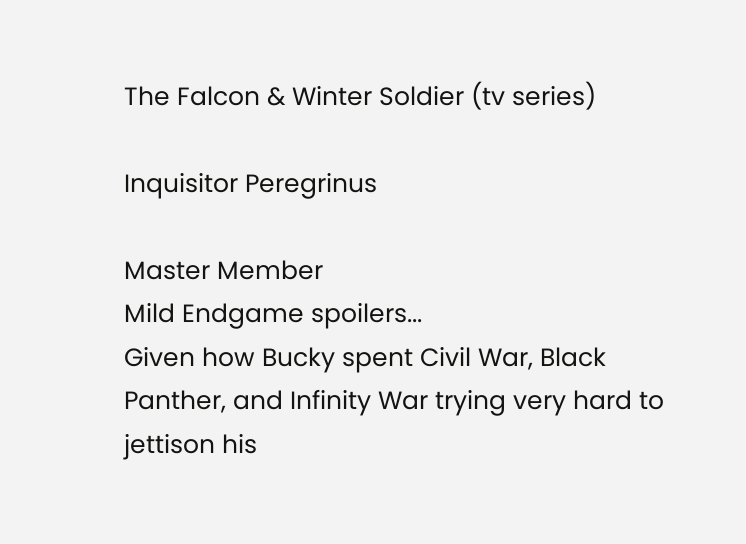The Falcon & Winter Soldier (tv series)

Inquisitor Peregrinus

Master Member
Mild Endgame spoilers...
Given how Bucky spent Civil War, Black Panther, and Infinity War trying very hard to jettison his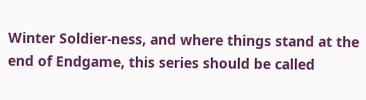Winter Soldier-ness, and where things stand at the end of Endgame, this series should be called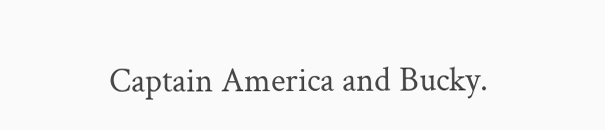Captain America and Bucky.